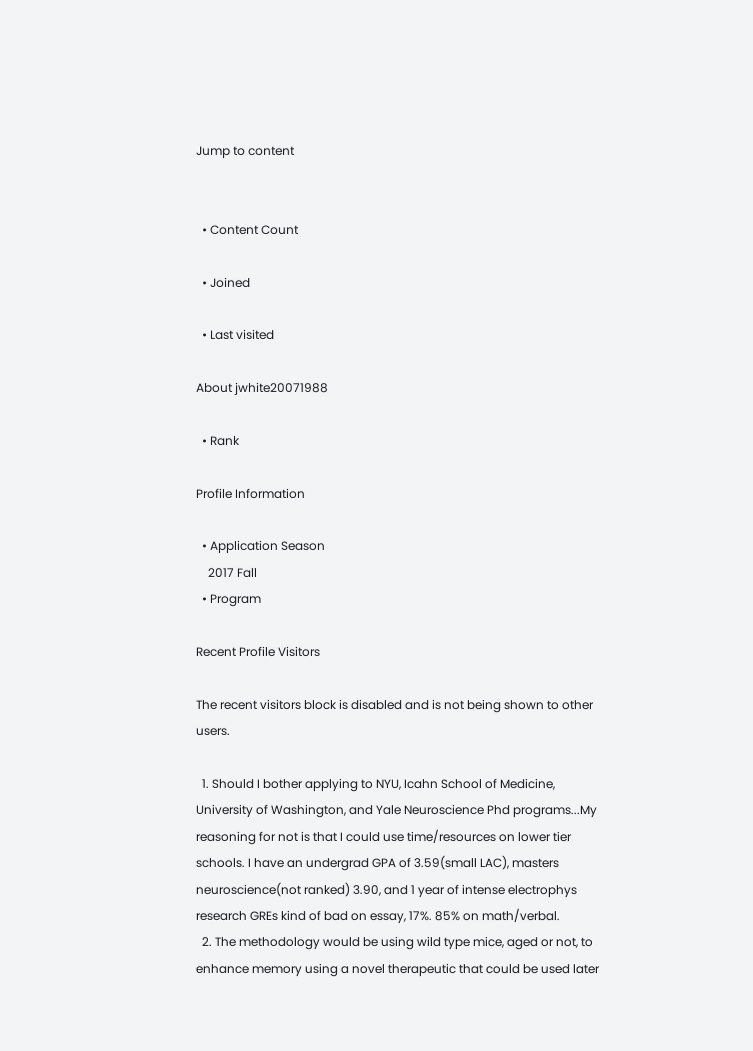Jump to content


  • Content Count

  • Joined

  • Last visited

About jwhite20071988

  • Rank

Profile Information

  • Application Season
    2017 Fall
  • Program

Recent Profile Visitors

The recent visitors block is disabled and is not being shown to other users.

  1. Should I bother applying to NYU, Icahn School of Medicine, University of Washington, and Yale Neuroscience Phd programs...My reasoning for not is that I could use time/resources on lower tier schools. I have an undergrad GPA of 3.59(small LAC), masters neuroscience(not ranked) 3.90, and 1 year of intense electrophys research GREs kind of bad on essay, 17%. 85% on math/verbal.
  2. The methodology would be using wild type mice, aged or not, to enhance memory using a novel therapeutic that could be used later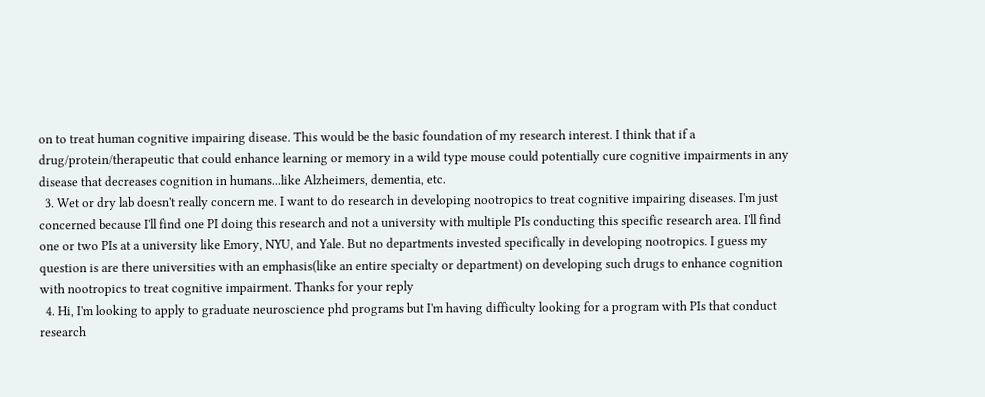on to treat human cognitive impairing disease. This would be the basic foundation of my research interest. I think that if a drug/protein/therapeutic that could enhance learning or memory in a wild type mouse could potentially cure cognitive impairments in any disease that decreases cognition in humans...like Alzheimers, dementia, etc.
  3. Wet or dry lab doesn't really concern me. I want to do research in developing nootropics to treat cognitive impairing diseases. I'm just concerned because I'll find one PI doing this research and not a university with multiple PIs conducting this specific research area. I'll find one or two PIs at a university like Emory, NYU, and Yale. But no departments invested specifically in developing nootropics. I guess my question is are there universities with an emphasis(like an entire specialty or department) on developing such drugs to enhance cognition with nootropics to treat cognitive impairment. Thanks for your reply
  4. Hi, I'm looking to apply to graduate neuroscience phd programs but I'm having difficulty looking for a program with PIs that conduct research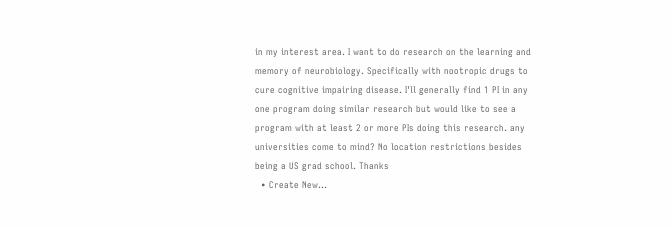in my interest area. I want to do research on the learning and memory of neurobiology. Specifically with nootropic drugs to cure cognitive impairing disease. I'll generally find 1 PI in any one program doing similar research but would like to see a program with at least 2 or more PIs doing this research. any universities come to mind? No location restrictions besides being a US grad school. Thanks
  • Create New...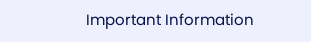Important Information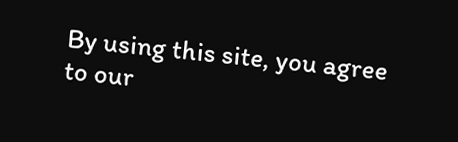By using this site, you agree to our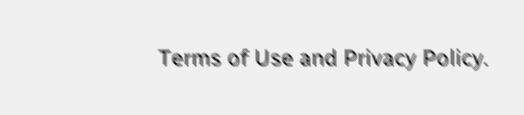Terms of Use and Privacy Policy.